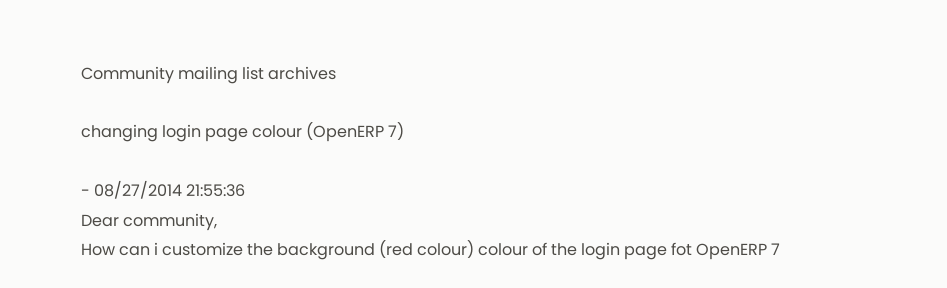Community mailing list archives

changing login page colour (OpenERP 7)

- 08/27/2014 21:55:36
Dear community,
How can i customize the background (red colour) colour of the login page fot OpenERP 7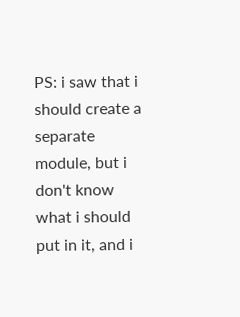PS: i saw that i should create a separate module, but i don't know what i should put in it, and i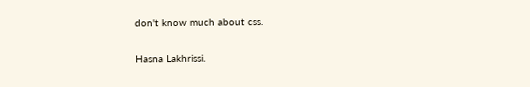don't know much about css.

Hasna Lakhrissi.